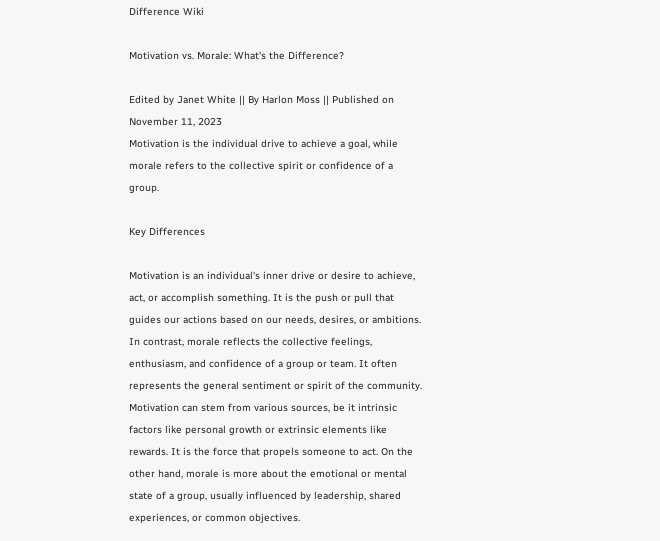Difference Wiki

Motivation vs. Morale: What's the Difference?

Edited by Janet White || By Harlon Moss || Published on November 11, 2023
Motivation is the individual drive to achieve a goal, while morale refers to the collective spirit or confidence of a group.

Key Differences

Motivation is an individual's inner drive or desire to achieve, act, or accomplish something. It is the push or pull that guides our actions based on our needs, desires, or ambitions. In contrast, morale reflects the collective feelings, enthusiasm, and confidence of a group or team. It often represents the general sentiment or spirit of the community.
Motivation can stem from various sources, be it intrinsic factors like personal growth or extrinsic elements like rewards. It is the force that propels someone to act. On the other hand, morale is more about the emotional or mental state of a group, usually influenced by leadership, shared experiences, or common objectives.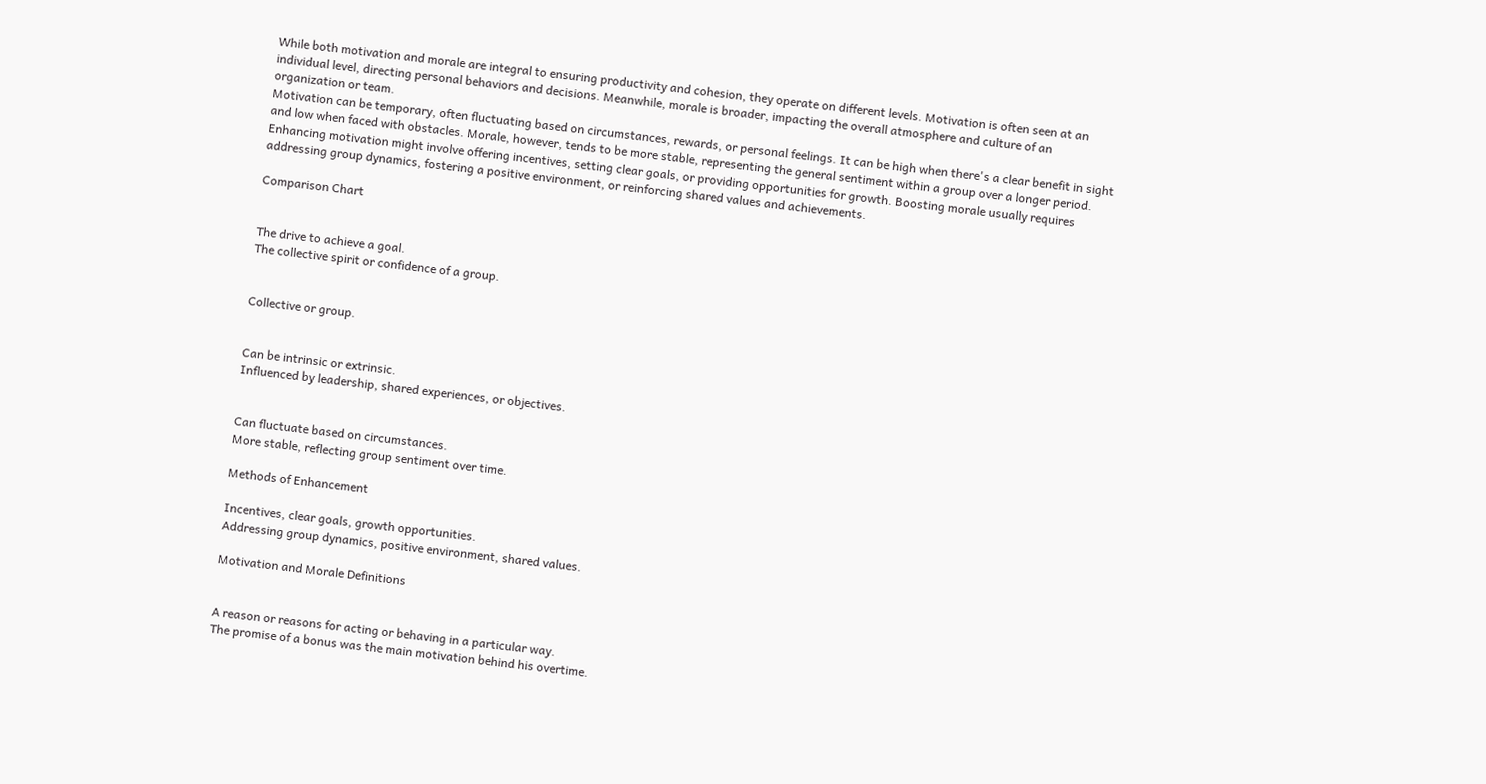While both motivation and morale are integral to ensuring productivity and cohesion, they operate on different levels. Motivation is often seen at an individual level, directing personal behaviors and decisions. Meanwhile, morale is broader, impacting the overall atmosphere and culture of an organization or team.
Motivation can be temporary, often fluctuating based on circumstances, rewards, or personal feelings. It can be high when there's a clear benefit in sight and low when faced with obstacles. Morale, however, tends to be more stable, representing the general sentiment within a group over a longer period.
Enhancing motivation might involve offering incentives, setting clear goals, or providing opportunities for growth. Boosting morale usually requires addressing group dynamics, fostering a positive environment, or reinforcing shared values and achievements.

Comparison Chart


The drive to achieve a goal.
The collective spirit or confidence of a group.


Collective or group.


Can be intrinsic or extrinsic.
Influenced by leadership, shared experiences, or objectives.


Can fluctuate based on circumstances.
More stable, reflecting group sentiment over time.

Methods of Enhancement

Incentives, clear goals, growth opportunities.
Addressing group dynamics, positive environment, shared values.

Motivation and Morale Definitions


A reason or reasons for acting or behaving in a particular way.
The promise of a bonus was the main motivation behind his overtime.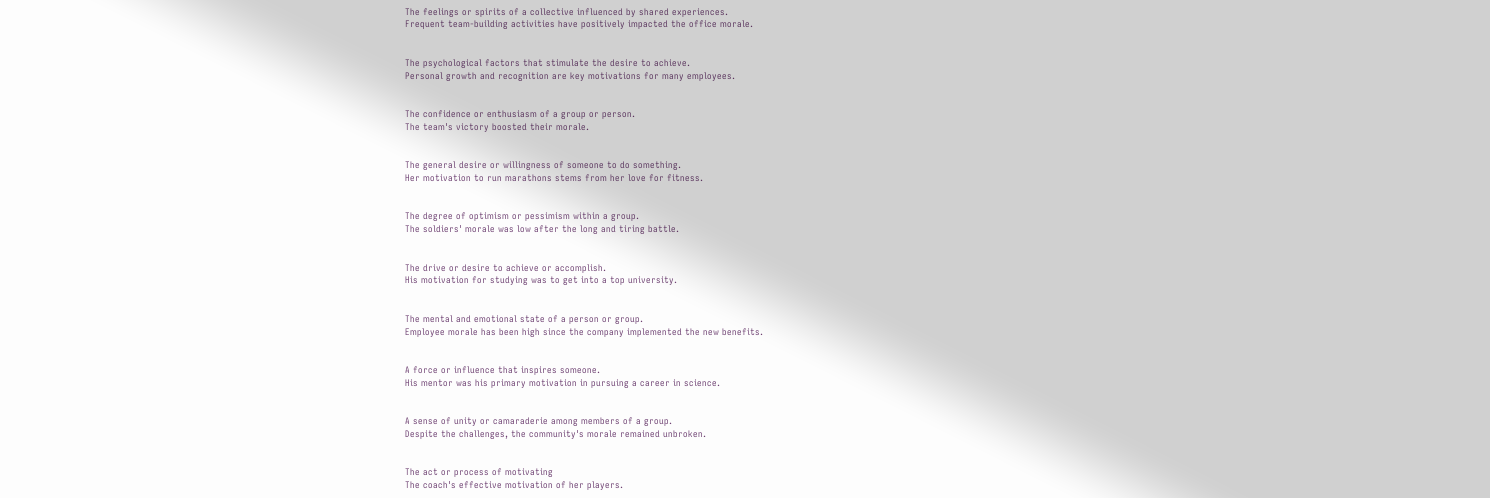The feelings or spirits of a collective influenced by shared experiences.
Frequent team-building activities have positively impacted the office morale.


The psychological factors that stimulate the desire to achieve.
Personal growth and recognition are key motivations for many employees.


The confidence or enthusiasm of a group or person.
The team's victory boosted their morale.


The general desire or willingness of someone to do something.
Her motivation to run marathons stems from her love for fitness.


The degree of optimism or pessimism within a group.
The soldiers' morale was low after the long and tiring battle.


The drive or desire to achieve or accomplish.
His motivation for studying was to get into a top university.


The mental and emotional state of a person or group.
Employee morale has been high since the company implemented the new benefits.


A force or influence that inspires someone.
His mentor was his primary motivation in pursuing a career in science.


A sense of unity or camaraderie among members of a group.
Despite the challenges, the community's morale remained unbroken.


The act or process of motivating
The coach's effective motivation of her players.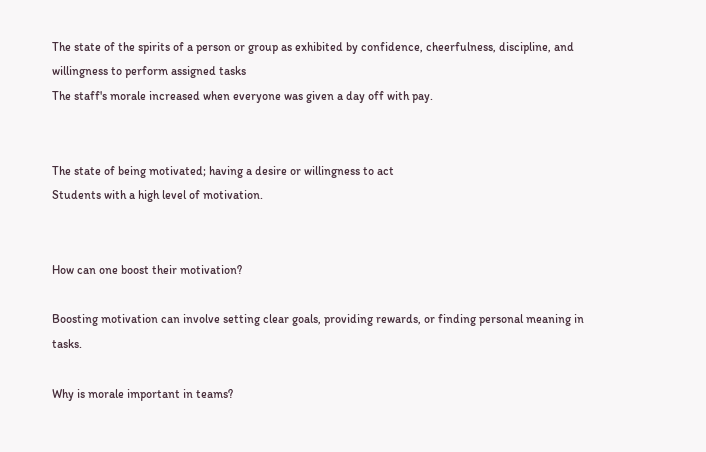The state of the spirits of a person or group as exhibited by confidence, cheerfulness, discipline, and willingness to perform assigned tasks
The staff's morale increased when everyone was given a day off with pay.


The state of being motivated; having a desire or willingness to act
Students with a high level of motivation.


How can one boost their motivation?

Boosting motivation can involve setting clear goals, providing rewards, or finding personal meaning in tasks.

Why is morale important in teams?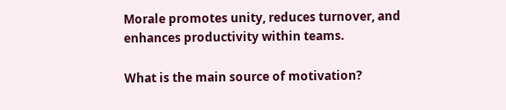Morale promotes unity, reduces turnover, and enhances productivity within teams.

What is the main source of motivation?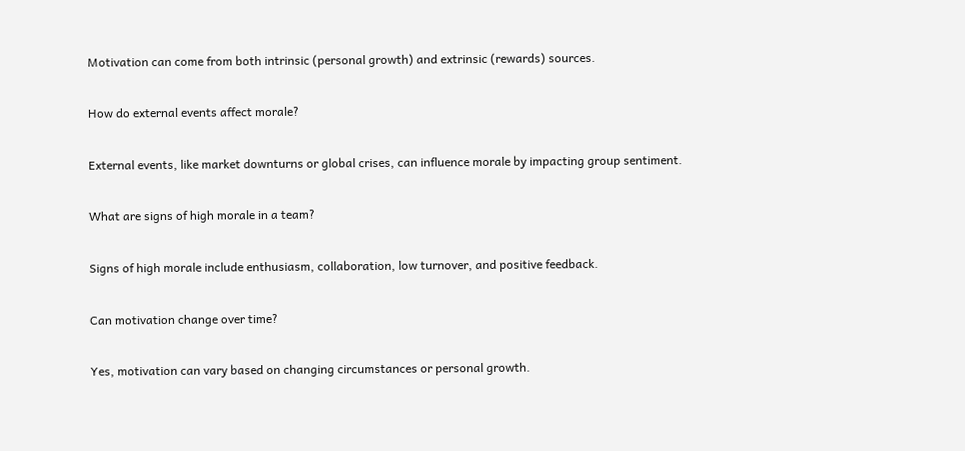Motivation can come from both intrinsic (personal growth) and extrinsic (rewards) sources.

How do external events affect morale?

External events, like market downturns or global crises, can influence morale by impacting group sentiment.

What are signs of high morale in a team?

Signs of high morale include enthusiasm, collaboration, low turnover, and positive feedback.

Can motivation change over time?

Yes, motivation can vary based on changing circumstances or personal growth.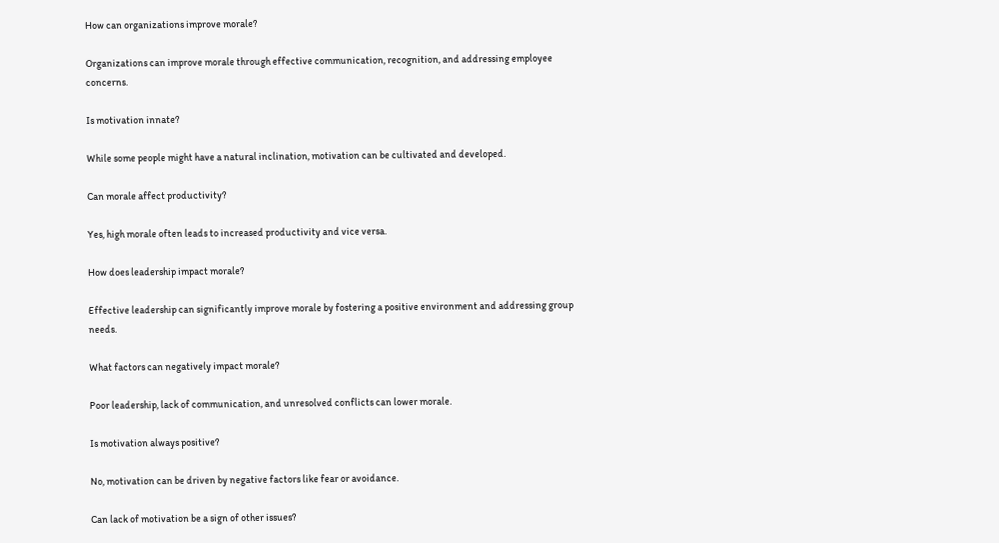How can organizations improve morale?

Organizations can improve morale through effective communication, recognition, and addressing employee concerns.

Is motivation innate?

While some people might have a natural inclination, motivation can be cultivated and developed.

Can morale affect productivity?

Yes, high morale often leads to increased productivity and vice versa.

How does leadership impact morale?

Effective leadership can significantly improve morale by fostering a positive environment and addressing group needs.

What factors can negatively impact morale?

Poor leadership, lack of communication, and unresolved conflicts can lower morale.

Is motivation always positive?

No, motivation can be driven by negative factors like fear or avoidance.

Can lack of motivation be a sign of other issues?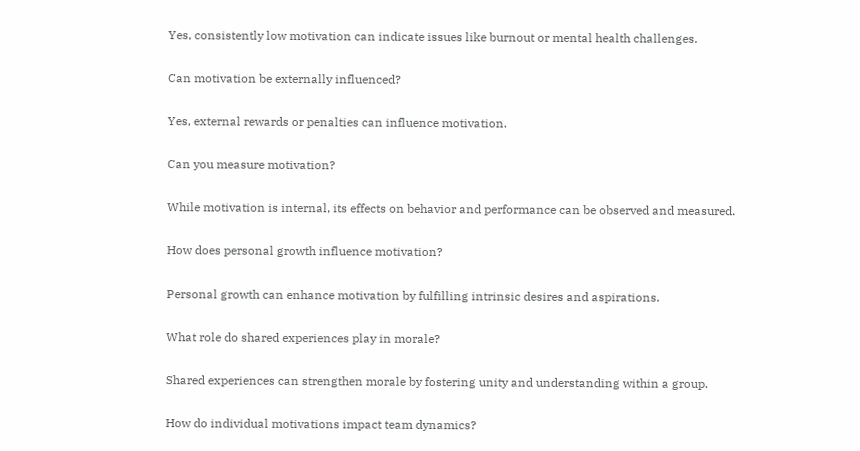Yes, consistently low motivation can indicate issues like burnout or mental health challenges.

Can motivation be externally influenced?

Yes, external rewards or penalties can influence motivation.

Can you measure motivation?

While motivation is internal, its effects on behavior and performance can be observed and measured.

How does personal growth influence motivation?

Personal growth can enhance motivation by fulfilling intrinsic desires and aspirations.

What role do shared experiences play in morale?

Shared experiences can strengthen morale by fostering unity and understanding within a group.

How do individual motivations impact team dynamics?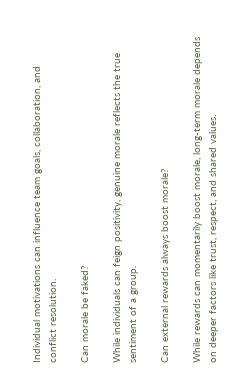Individual motivations can influence team goals, collaboration, and conflict resolution.

Can morale be faked?

While individuals can feign positivity, genuine morale reflects the true sentiment of a group.

Can external rewards always boost morale?

While rewards can momentarily boost morale, long-term morale depends on deeper factors like trust, respect, and shared values.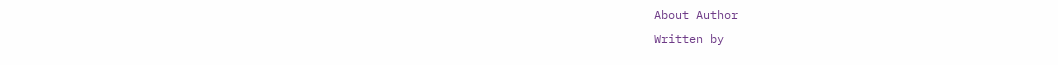About Author
Written by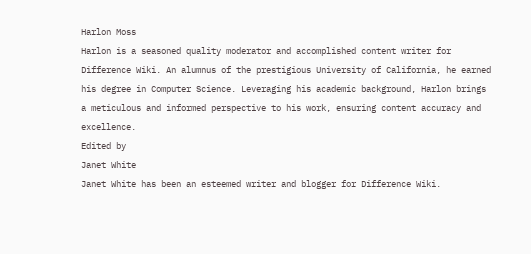Harlon Moss
Harlon is a seasoned quality moderator and accomplished content writer for Difference Wiki. An alumnus of the prestigious University of California, he earned his degree in Computer Science. Leveraging his academic background, Harlon brings a meticulous and informed perspective to his work, ensuring content accuracy and excellence.
Edited by
Janet White
Janet White has been an esteemed writer and blogger for Difference Wiki.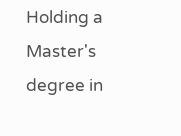Holding a Master's degree in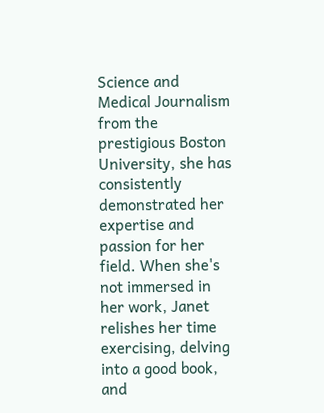Science and Medical Journalism from the prestigious Boston University, she has consistently demonstrated her expertise and passion for her field. When she's not immersed in her work, Janet relishes her time exercising, delving into a good book, and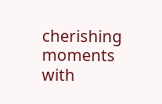cherishing moments with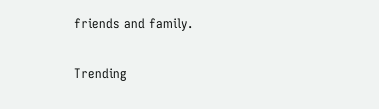friends and family.

Trending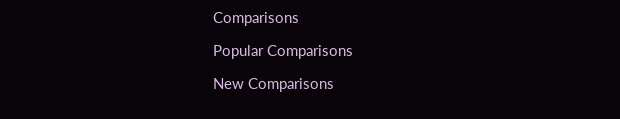Comparisons

Popular Comparisons

New Comparisons